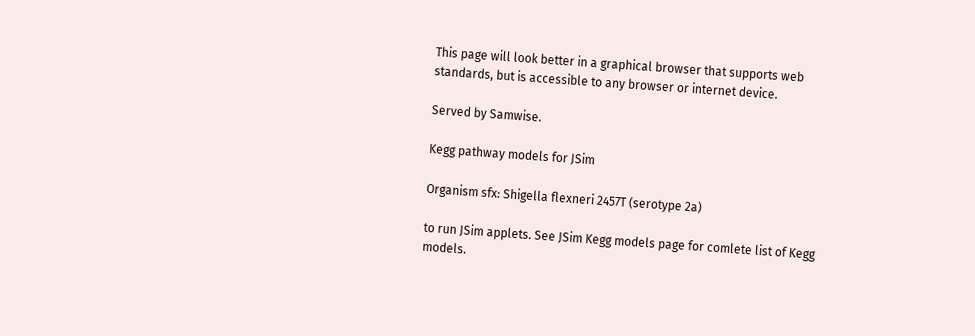This page will look better in a graphical browser that supports web standards, but is accessible to any browser or internet device.

Served by Samwise.

Kegg pathway models for JSim

Organism sfx: Shigella flexneri 2457T (serotype 2a)

to run JSim applets. See JSim Kegg models page for comlete list of Kegg models.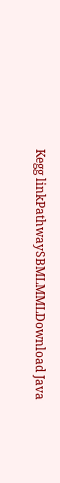Kegg linkPathwaySBMLMMLDownload Java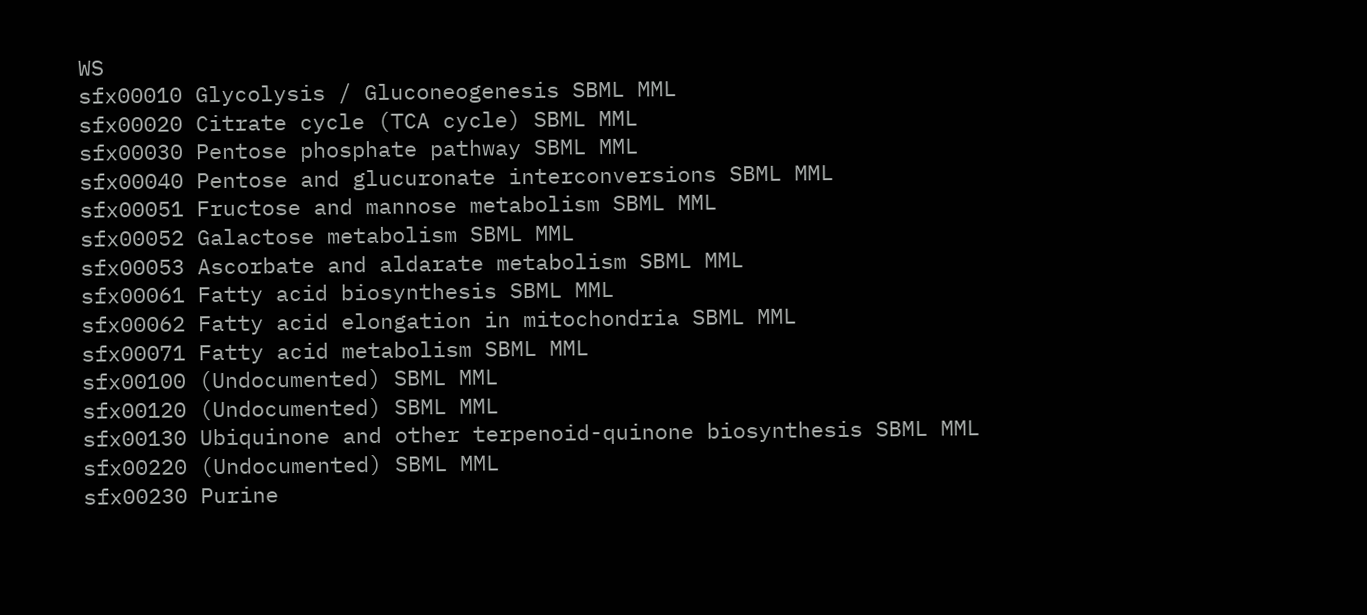WS
sfx00010 Glycolysis / Gluconeogenesis SBML MML
sfx00020 Citrate cycle (TCA cycle) SBML MML
sfx00030 Pentose phosphate pathway SBML MML
sfx00040 Pentose and glucuronate interconversions SBML MML
sfx00051 Fructose and mannose metabolism SBML MML
sfx00052 Galactose metabolism SBML MML
sfx00053 Ascorbate and aldarate metabolism SBML MML
sfx00061 Fatty acid biosynthesis SBML MML
sfx00062 Fatty acid elongation in mitochondria SBML MML
sfx00071 Fatty acid metabolism SBML MML
sfx00100 (Undocumented) SBML MML
sfx00120 (Undocumented) SBML MML
sfx00130 Ubiquinone and other terpenoid-quinone biosynthesis SBML MML
sfx00220 (Undocumented) SBML MML
sfx00230 Purine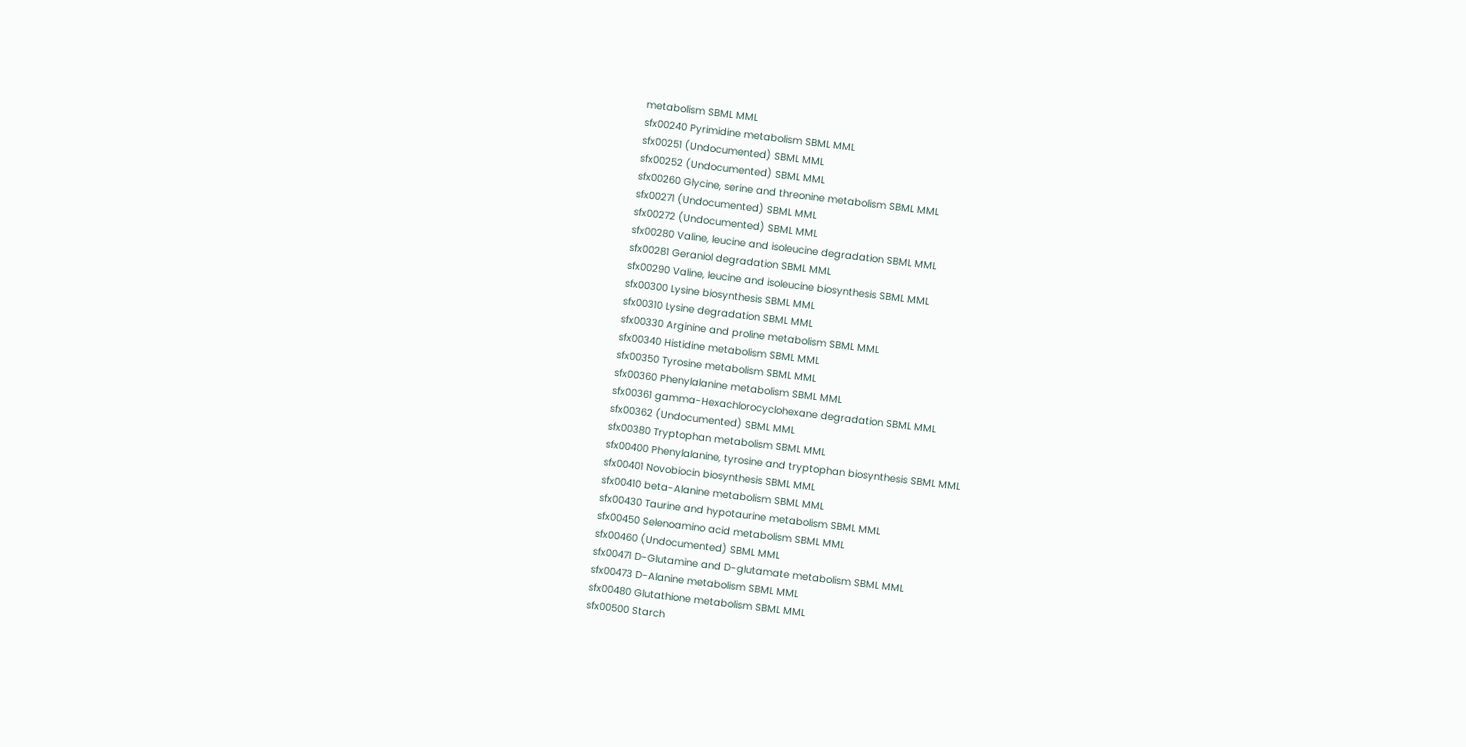metabolism SBML MML
sfx00240 Pyrimidine metabolism SBML MML
sfx00251 (Undocumented) SBML MML
sfx00252 (Undocumented) SBML MML
sfx00260 Glycine, serine and threonine metabolism SBML MML
sfx00271 (Undocumented) SBML MML
sfx00272 (Undocumented) SBML MML
sfx00280 Valine, leucine and isoleucine degradation SBML MML
sfx00281 Geraniol degradation SBML MML
sfx00290 Valine, leucine and isoleucine biosynthesis SBML MML
sfx00300 Lysine biosynthesis SBML MML
sfx00310 Lysine degradation SBML MML
sfx00330 Arginine and proline metabolism SBML MML
sfx00340 Histidine metabolism SBML MML
sfx00350 Tyrosine metabolism SBML MML
sfx00360 Phenylalanine metabolism SBML MML
sfx00361 gamma-Hexachlorocyclohexane degradation SBML MML
sfx00362 (Undocumented) SBML MML
sfx00380 Tryptophan metabolism SBML MML
sfx00400 Phenylalanine, tyrosine and tryptophan biosynthesis SBML MML
sfx00401 Novobiocin biosynthesis SBML MML
sfx00410 beta-Alanine metabolism SBML MML
sfx00430 Taurine and hypotaurine metabolism SBML MML
sfx00450 Selenoamino acid metabolism SBML MML
sfx00460 (Undocumented) SBML MML
sfx00471 D-Glutamine and D-glutamate metabolism SBML MML
sfx00473 D-Alanine metabolism SBML MML
sfx00480 Glutathione metabolism SBML MML
sfx00500 Starch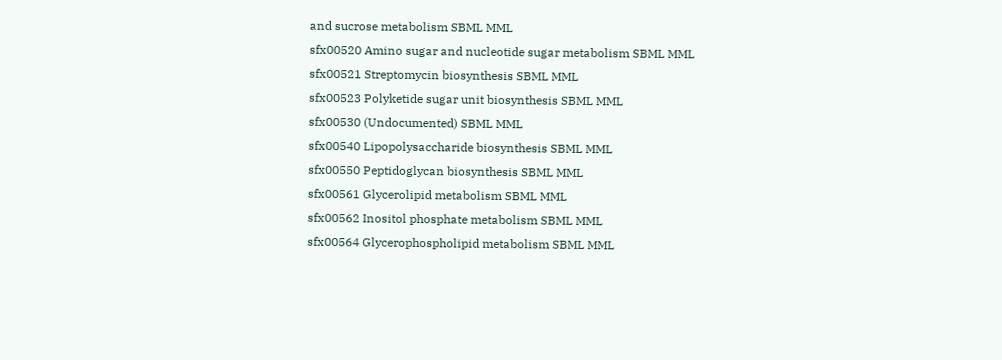and sucrose metabolism SBML MML
sfx00520 Amino sugar and nucleotide sugar metabolism SBML MML
sfx00521 Streptomycin biosynthesis SBML MML
sfx00523 Polyketide sugar unit biosynthesis SBML MML
sfx00530 (Undocumented) SBML MML
sfx00540 Lipopolysaccharide biosynthesis SBML MML
sfx00550 Peptidoglycan biosynthesis SBML MML
sfx00561 Glycerolipid metabolism SBML MML
sfx00562 Inositol phosphate metabolism SBML MML
sfx00564 Glycerophospholipid metabolism SBML MML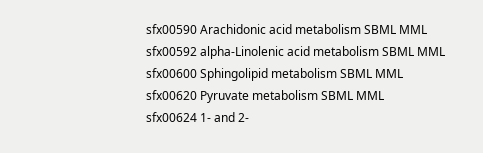sfx00590 Arachidonic acid metabolism SBML MML
sfx00592 alpha-Linolenic acid metabolism SBML MML
sfx00600 Sphingolipid metabolism SBML MML
sfx00620 Pyruvate metabolism SBML MML
sfx00624 1- and 2-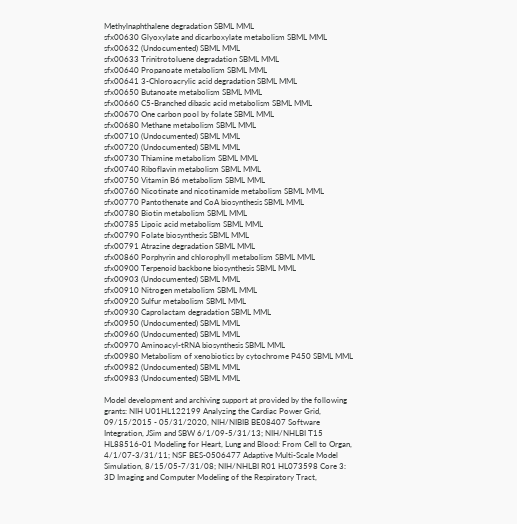Methylnaphthalene degradation SBML MML
sfx00630 Glyoxylate and dicarboxylate metabolism SBML MML
sfx00632 (Undocumented) SBML MML
sfx00633 Trinitrotoluene degradation SBML MML
sfx00640 Propanoate metabolism SBML MML
sfx00641 3-Chloroacrylic acid degradation SBML MML
sfx00650 Butanoate metabolism SBML MML
sfx00660 C5-Branched dibasic acid metabolism SBML MML
sfx00670 One carbon pool by folate SBML MML
sfx00680 Methane metabolism SBML MML
sfx00710 (Undocumented) SBML MML
sfx00720 (Undocumented) SBML MML
sfx00730 Thiamine metabolism SBML MML
sfx00740 Riboflavin metabolism SBML MML
sfx00750 Vitamin B6 metabolism SBML MML
sfx00760 Nicotinate and nicotinamide metabolism SBML MML
sfx00770 Pantothenate and CoA biosynthesis SBML MML
sfx00780 Biotin metabolism SBML MML
sfx00785 Lipoic acid metabolism SBML MML
sfx00790 Folate biosynthesis SBML MML
sfx00791 Atrazine degradation SBML MML
sfx00860 Porphyrin and chlorophyll metabolism SBML MML
sfx00900 Terpenoid backbone biosynthesis SBML MML
sfx00903 (Undocumented) SBML MML
sfx00910 Nitrogen metabolism SBML MML
sfx00920 Sulfur metabolism SBML MML
sfx00930 Caprolactam degradation SBML MML
sfx00950 (Undocumented) SBML MML
sfx00960 (Undocumented) SBML MML
sfx00970 Aminoacyl-tRNA biosynthesis SBML MML
sfx00980 Metabolism of xenobiotics by cytochrome P450 SBML MML
sfx00982 (Undocumented) SBML MML
sfx00983 (Undocumented) SBML MML

Model development and archiving support at provided by the following grants: NIH U01HL122199 Analyzing the Cardiac Power Grid, 09/15/2015 - 05/31/2020, NIH/NIBIB BE08407 Software Integration, JSim and SBW 6/1/09-5/31/13; NIH/NHLBI T15 HL88516-01 Modeling for Heart, Lung and Blood: From Cell to Organ, 4/1/07-3/31/11; NSF BES-0506477 Adaptive Multi-Scale Model Simulation, 8/15/05-7/31/08; NIH/NHLBI R01 HL073598 Core 3: 3D Imaging and Computer Modeling of the Respiratory Tract,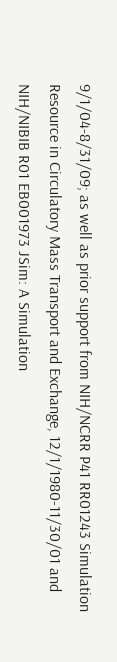9/1/04-8/31/09; as well as prior support from NIH/NCRR P41 RR01243 Simulation Resource in Circulatory Mass Transport and Exchange, 12/1/1980-11/30/01 and NIH/NIBIB R01 EB001973 JSim: A Simulation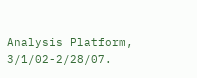Analysis Platform, 3/1/02-2/28/07.